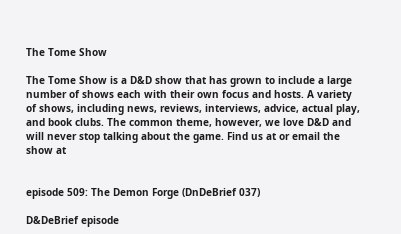The Tome Show

The Tome Show is a D&D show that has grown to include a large number of shows each with their own focus and hosts. A variety of shows, including news, reviews, interviews, advice, actual play, and book clubs. The common theme, however, we love D&D and will never stop talking about the game. Find us at or email the show at


episode 509: The Demon Forge (DnDeBrief 037)

D&DeBrief episode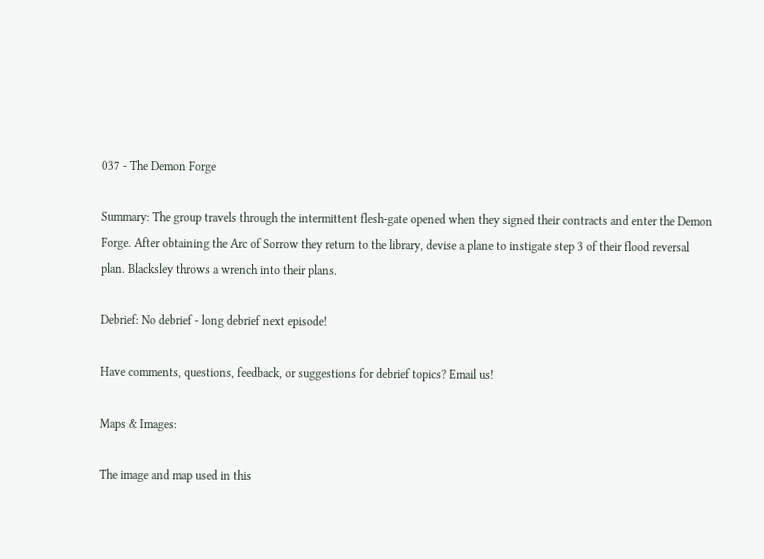037 - The Demon Forge

Summary: The group travels through the intermittent flesh-gate opened when they signed their contracts and enter the Demon Forge. After obtaining the Arc of Sorrow they return to the library, devise a plane to instigate step 3 of their flood reversal plan. Blacksley throws a wrench into their plans.

Debrief: No debrief - long debrief next episode!

Have comments, questions, feedback, or suggestions for debrief topics? Email us!

Maps & Images:

The image and map used in this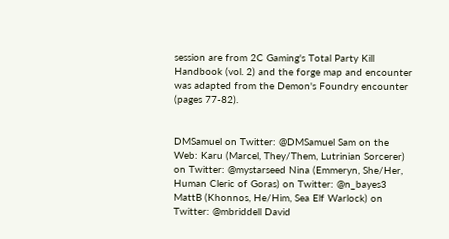session are from 2C Gaming's Total Party Kill Handbook (vol. 2) and the forge map and encounter was adapted from the Demon's Foundry encounter (pages 77-82).


DMSamuel on Twitter: @DMSamuel Sam on the Web: Karu (Marcel, They/Them, Lutrinian Sorcerer) on Twitter: @mystarseed Nina (Emmeryn, She/Her, Human Cleric of Goras) on Twitter: @n_bayes3 MattB (Khonnos, He/Him, Sea Elf Warlock) on Twitter: @mbriddell David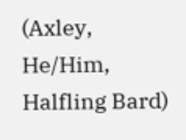(Axley, He/Him, Halfling Bard)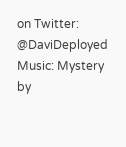on Twitter: @DaviDeployed Music: Mystery by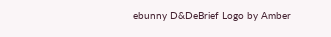ebunny D&DeBrief Logo by Amber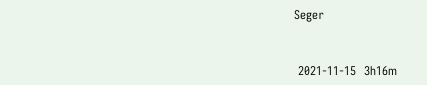Seger



 2021-11-15  3h16m